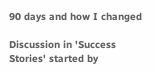90 days and how I changed

Discussion in 'Success Stories' started by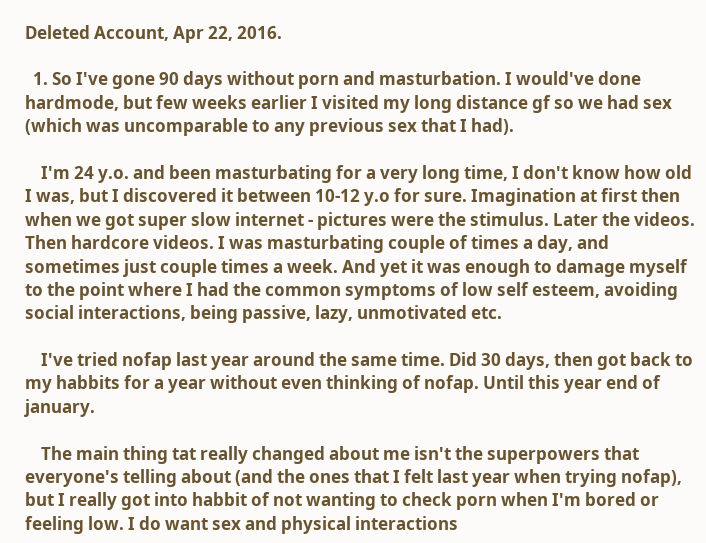Deleted Account, Apr 22, 2016.

  1. So I've gone 90 days without porn and masturbation. I would've done hardmode, but few weeks earlier I visited my long distance gf so we had sex (which was uncomparable to any previous sex that I had).

    I'm 24 y.o. and been masturbating for a very long time, I don't know how old I was, but I discovered it between 10-12 y.o for sure. Imagination at first then when we got super slow internet - pictures were the stimulus. Later the videos. Then hardcore videos. I was masturbating couple of times a day, and sometimes just couple times a week. And yet it was enough to damage myself to the point where I had the common symptoms of low self esteem, avoiding social interactions, being passive, lazy, unmotivated etc.

    I've tried nofap last year around the same time. Did 30 days, then got back to my habbits for a year without even thinking of nofap. Until this year end of january.

    The main thing tat really changed about me isn't the superpowers that everyone's telling about (and the ones that I felt last year when trying nofap), but I really got into habbit of not wanting to check porn when I'm bored or feeling low. I do want sex and physical interactions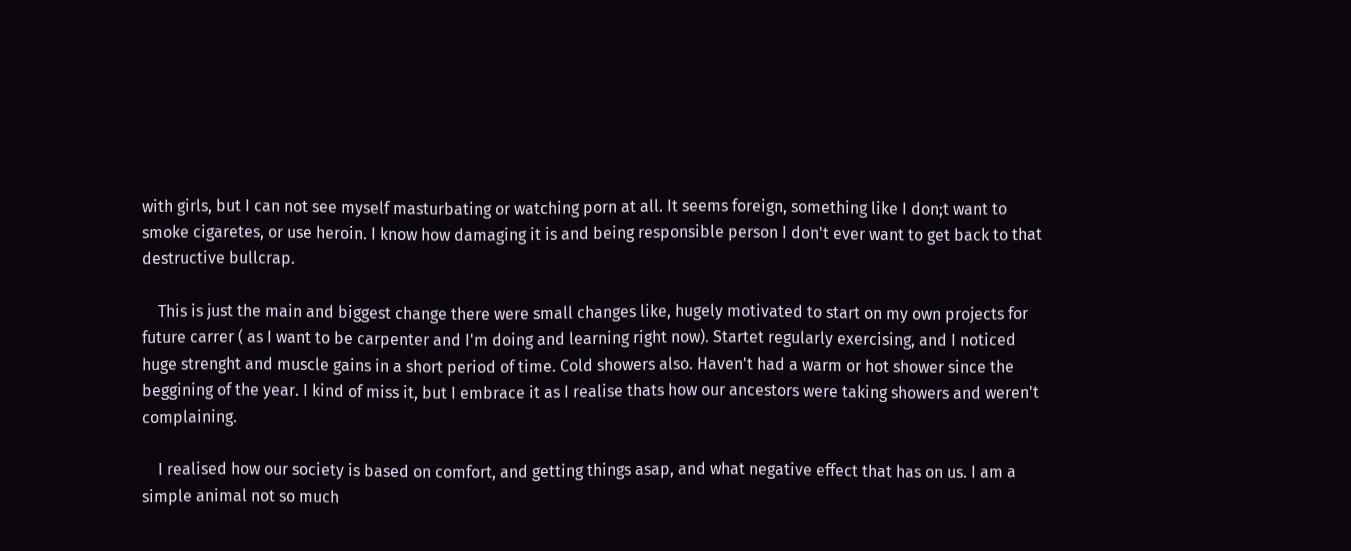with girls, but I can not see myself masturbating or watching porn at all. It seems foreign, something like I don;t want to smoke cigaretes, or use heroin. I know how damaging it is and being responsible person I don't ever want to get back to that destructive bullcrap.

    This is just the main and biggest change there were small changes like, hugely motivated to start on my own projects for future carrer ( as I want to be carpenter and I'm doing and learning right now). Startet regularly exercising, and I noticed huge strenght and muscle gains in a short period of time. Cold showers also. Haven't had a warm or hot shower since the beggining of the year. I kind of miss it, but I embrace it as I realise thats how our ancestors were taking showers and weren't complaining.

    I realised how our society is based on comfort, and getting things asap, and what negative effect that has on us. I am a simple animal not so much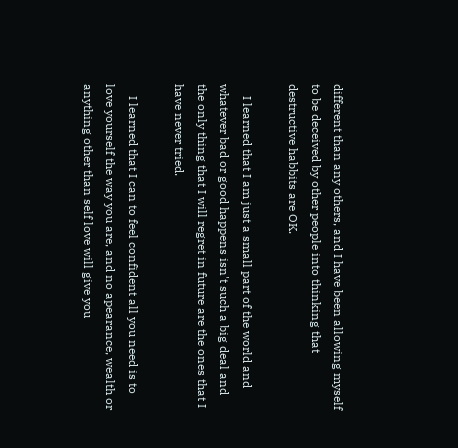different than any others, and I have been allowing myself to be deceived by other people into thinking that destructive habbits are OK.

    I learned that I am just a small part of the world and whatever bad or good happens isn't such a big deal and the only thing that I will regret in future are the ones that I have never tried.

    I learned that I can to feel confident all you need is to love yourself the way you are, and no apearance, wealth or anything other than self love will give you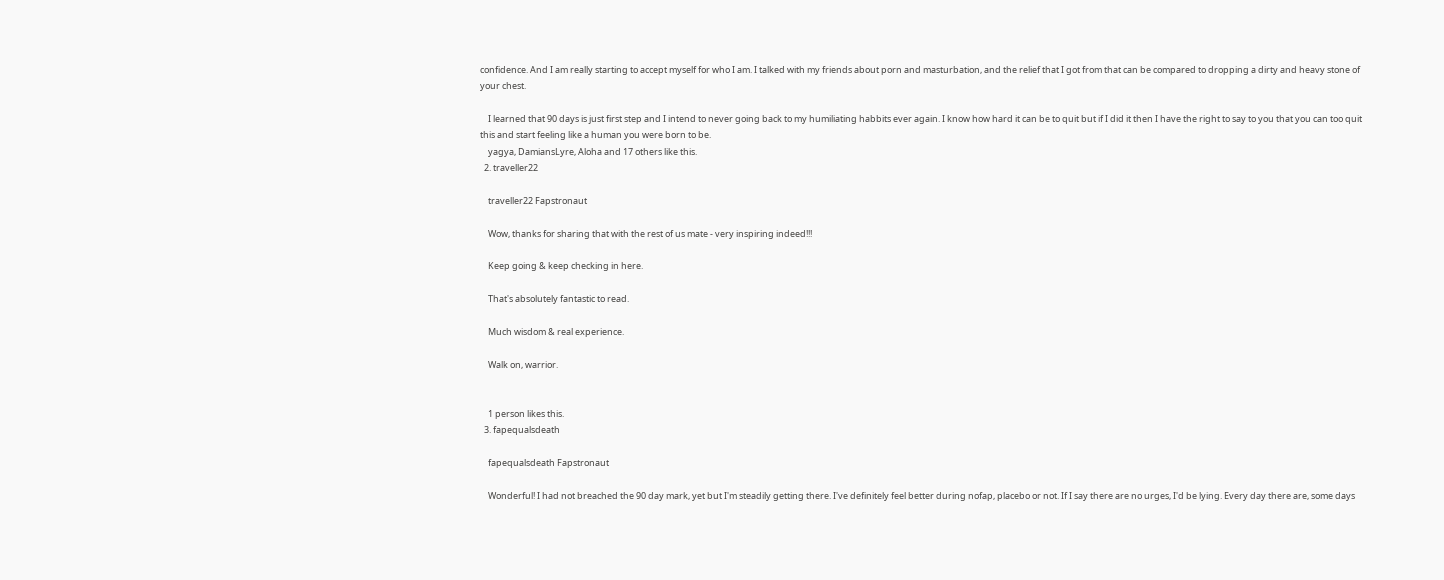confidence. And I am really starting to accept myself for who I am. I talked with my friends about porn and masturbation, and the relief that I got from that can be compared to dropping a dirty and heavy stone of your chest.

    I learned that 90 days is just first step and I intend to never going back to my humiliating habbits ever again. I know how hard it can be to quit but if I did it then I have the right to say to you that you can too quit this and start feeling like a human you were born to be.
    yagya, DamiansLyre, Aloha and 17 others like this.
  2. traveller22

    traveller22 Fapstronaut

    Wow, thanks for sharing that with the rest of us mate - very inspiring indeed!!!

    Keep going & keep checking in here.

    That's absolutely fantastic to read.

    Much wisdom & real experience.

    Walk on, warrior.


    1 person likes this.
  3. fapequalsdeath

    fapequalsdeath Fapstronaut

    Wonderful! I had not breached the 90 day mark, yet but I'm steadily getting there. I've definitely feel better during nofap, placebo or not. If I say there are no urges, I'd be lying. Every day there are, some days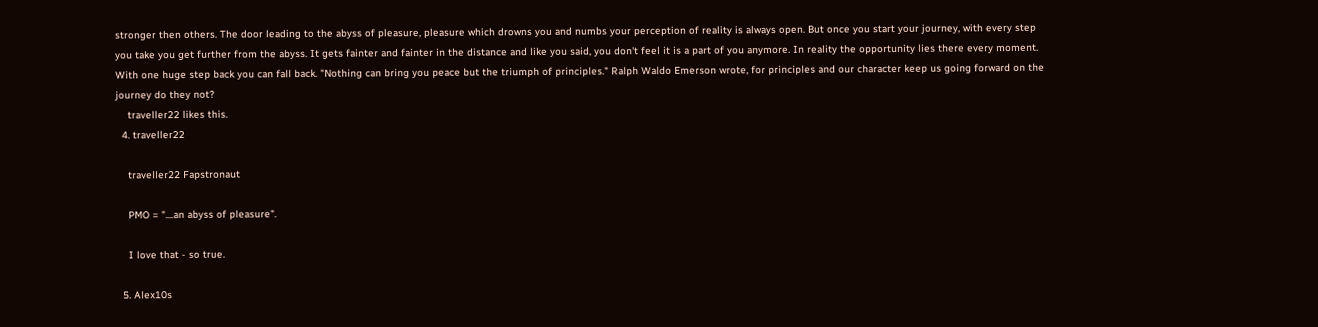stronger then others. The door leading to the abyss of pleasure, pleasure which drowns you and numbs your perception of reality is always open. But once you start your journey, with every step you take you get further from the abyss. It gets fainter and fainter in the distance and like you said, you don't feel it is a part of you anymore. In reality the opportunity lies there every moment. With one huge step back you can fall back. "Nothing can bring you peace but the triumph of principles." Ralph Waldo Emerson wrote, for principles and our character keep us going forward on the journey do they not?
    traveller22 likes this.
  4. traveller22

    traveller22 Fapstronaut

    PMO = "....an abyss of pleasure".

    I love that - so true.

  5. Alex10s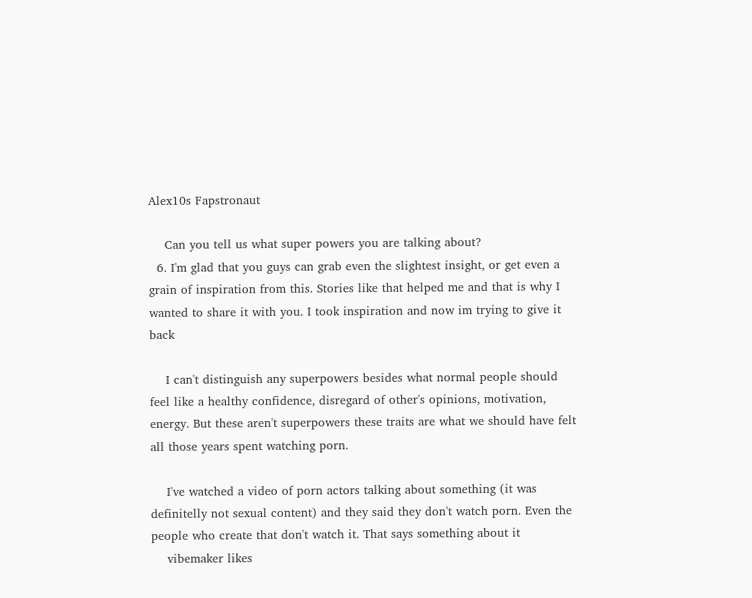Alex10s Fapstronaut

    Can you tell us what super powers you are talking about?
  6. I'm glad that you guys can grab even the slightest insight, or get even a grain of inspiration from this. Stories like that helped me and that is why I wanted to share it with you. I took inspiration and now im trying to give it back

    I can't distinguish any superpowers besides what normal people should feel like a healthy confidence, disregard of other's opinions, motivation, energy. But these aren't superpowers these traits are what we should have felt all those years spent watching porn.

    I've watched a video of porn actors talking about something (it was definitelly not sexual content) and they said they don't watch porn. Even the people who create that don't watch it. That says something about it
    vibemaker likes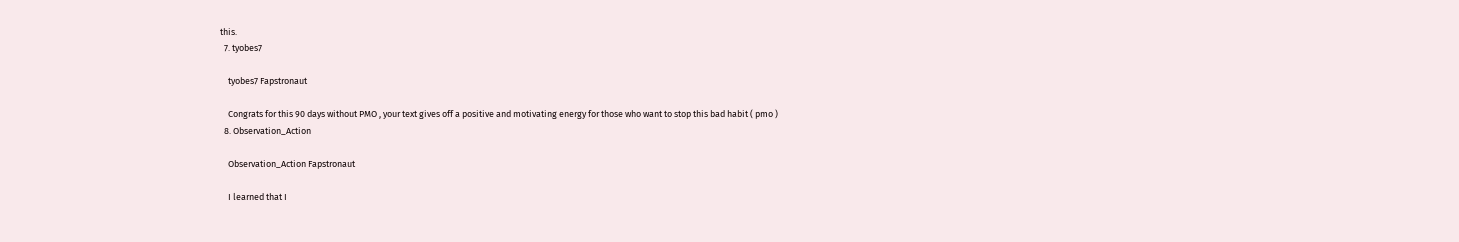this.
  7. tyobes7

    tyobes7 Fapstronaut

    Congrats for this 90 days without PMO , your text gives off a positive and motivating energy for those who want to stop this bad habit ( pmo )
  8. Observation_Action

    Observation_Action Fapstronaut

    I learned that I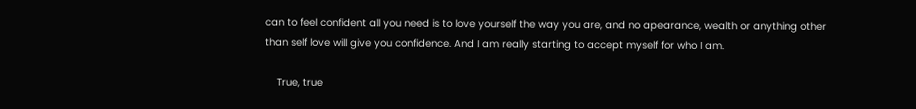can to feel confident all you need is to love yourself the way you are, and no apearance, wealth or anything other than self love will give you confidence. And I am really starting to accept myself for who I am.

    True, true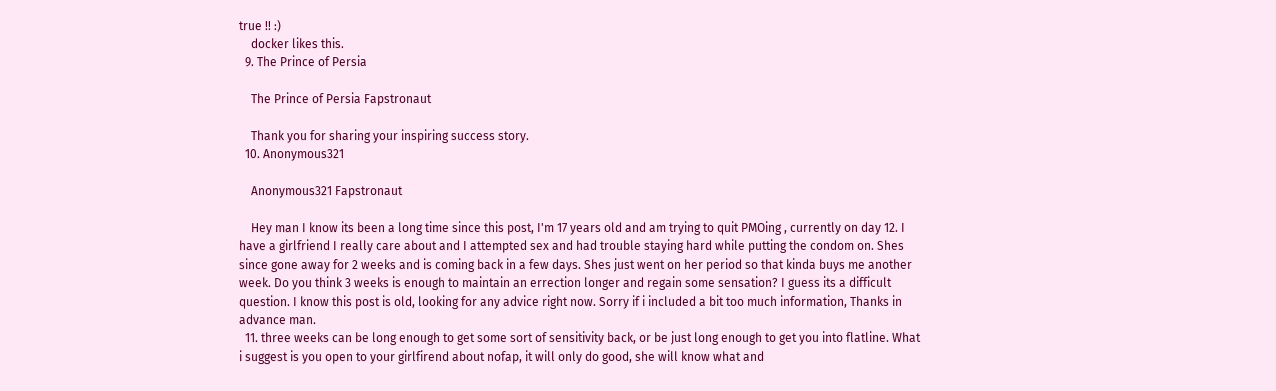true !! :)
    docker likes this.
  9. The Prince of Persia

    The Prince of Persia Fapstronaut

    Thank you for sharing your inspiring success story.
  10. Anonymous321

    Anonymous321 Fapstronaut

    Hey man I know its been a long time since this post, I'm 17 years old and am trying to quit PMOing , currently on day 12. I have a girlfriend I really care about and I attempted sex and had trouble staying hard while putting the condom on. Shes since gone away for 2 weeks and is coming back in a few days. Shes just went on her period so that kinda buys me another week. Do you think 3 weeks is enough to maintain an errection longer and regain some sensation? I guess its a difficult question. I know this post is old, looking for any advice right now. Sorry if i included a bit too much information, Thanks in advance man.
  11. three weeks can be long enough to get some sort of sensitivity back, or be just long enough to get you into flatline. What i suggest is you open to your girlfirend about nofap, it will only do good, she will know what and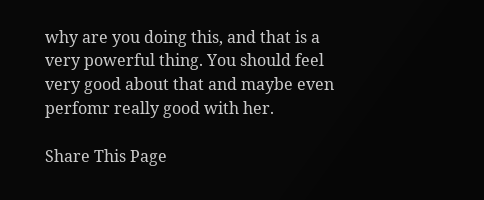why are you doing this, and that is a very powerful thing. You should feel very good about that and maybe even perfomr really good with her.

Share This Page